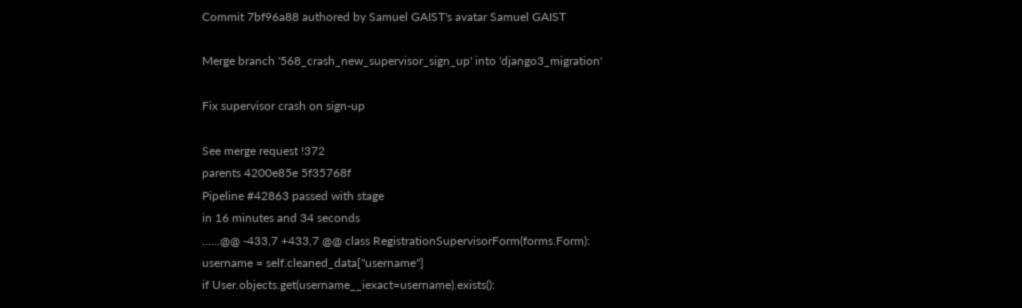Commit 7bf96a88 authored by Samuel GAIST's avatar Samuel GAIST

Merge branch '568_crash_new_supervisor_sign_up' into 'django3_migration'

Fix supervisor crash on sign-up

See merge request !372
parents 4200e85e 5f35768f
Pipeline #42863 passed with stage
in 16 minutes and 34 seconds
......@@ -433,7 +433,7 @@ class RegistrationSupervisorForm(forms.Form):
username = self.cleaned_data["username"]
if User.objects.get(username__iexact=username).exists():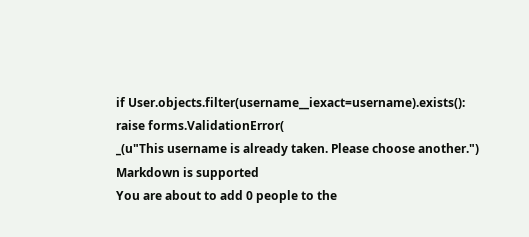if User.objects.filter(username__iexact=username).exists():
raise forms.ValidationError(
_(u"This username is already taken. Please choose another.")
Markdown is supported
You are about to add 0 people to the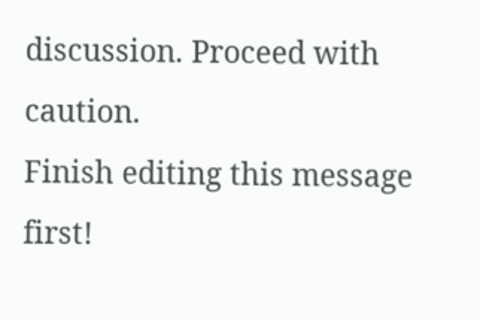discussion. Proceed with caution.
Finish editing this message first!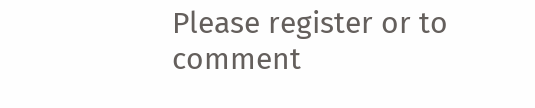Please register or to comment